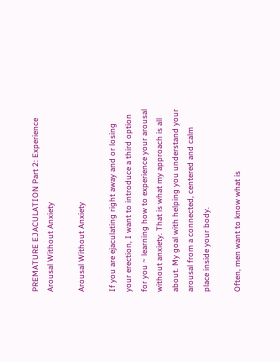PREMATURE EJACULATION Part 2: Experience Arousal Without Anxiety

Arousal Without Anxiety

If you are ejaculating right away and or losing your erection, I want to introduce a third option for you ~ learning how to experience your arousal without anxiety. That is what my approach is all about. My goal with helping you understand your arousal from a connected, centered and calm place inside your body.

Often, men want to know what is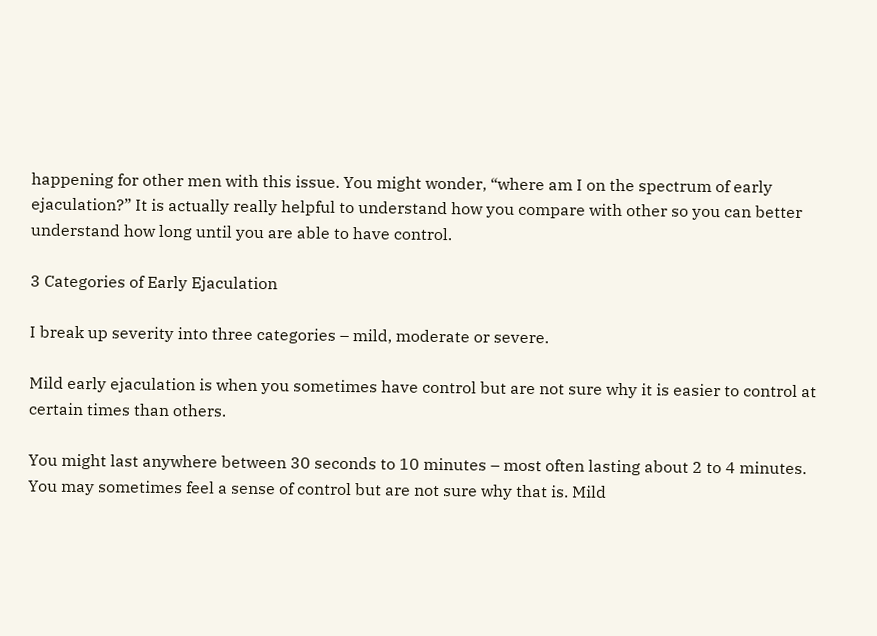happening for other men with this issue. You might wonder, “where am I on the spectrum of early ejaculation?” It is actually really helpful to understand how you compare with other so you can better understand how long until you are able to have control.

3 Categories of Early Ejaculation

I break up severity into three categories – mild, moderate or severe.

Mild early ejaculation is when you sometimes have control but are not sure why it is easier to control at certain times than others.

You might last anywhere between 30 seconds to 10 minutes – most often lasting about 2 to 4 minutes. You may sometimes feel a sense of control but are not sure why that is. Mild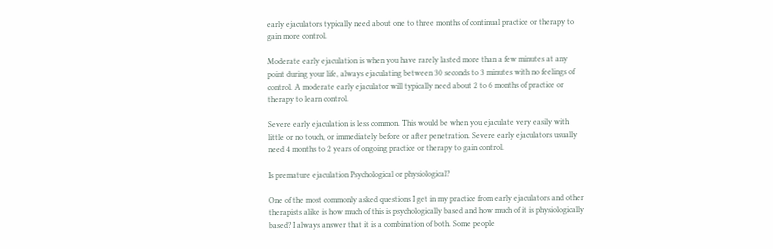early ejaculators typically need about one to three months of continual practice or therapy to gain more control.

Moderate early ejaculation is when you have rarely lasted more than a few minutes at any point during your life, always ejaculating between 30 seconds to 3 minutes with no feelings of control. A moderate early ejaculator will typically need about 2 to 6 months of practice or therapy to learn control.

Severe early ejaculation is less common. This would be when you ejaculate very easily with little or no touch, or immediately before or after penetration. Severe early ejaculators usually need 4 months to 2 years of ongoing practice or therapy to gain control.

Is premature ejaculation Psychological or physiological?

One of the most commonly asked questions I get in my practice from early ejaculators and other therapists alike is how much of this is psychologically based and how much of it is physiologically based? I always answer that it is a combination of both. Some people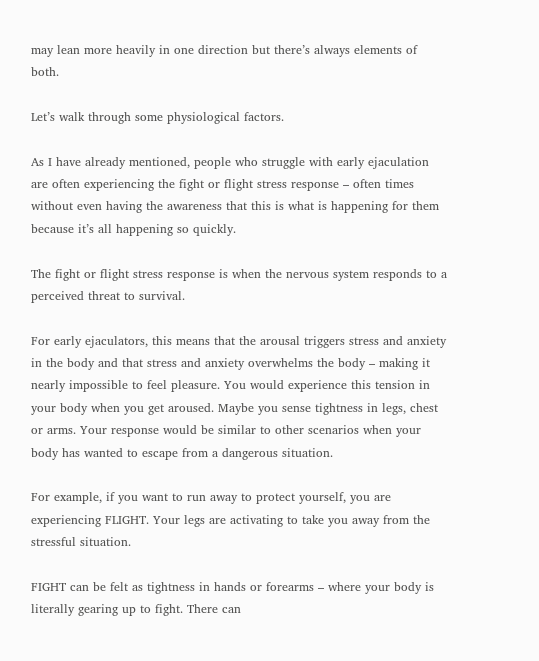may lean more heavily in one direction but there’s always elements of both.

Let’s walk through some physiological factors.

As I have already mentioned, people who struggle with early ejaculation are often experiencing the fight or flight stress response – often times without even having the awareness that this is what is happening for them because it’s all happening so quickly.

The fight or flight stress response is when the nervous system responds to a perceived threat to survival.

For early ejaculators, this means that the arousal triggers stress and anxiety in the body and that stress and anxiety overwhelms the body – making it nearly impossible to feel pleasure. You would experience this tension in your body when you get aroused. Maybe you sense tightness in legs, chest or arms. Your response would be similar to other scenarios when your body has wanted to escape from a dangerous situation.

For example, if you want to run away to protect yourself, you are experiencing FLIGHT. Your legs are activating to take you away from the stressful situation.

FIGHT can be felt as tightness in hands or forearms – where your body is literally gearing up to fight. There can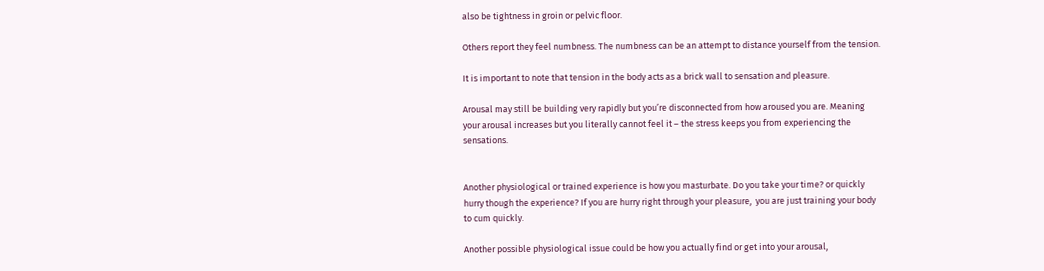also be tightness in groin or pelvic floor.

Others report they feel numbness. The numbness can be an attempt to distance yourself from the tension.

It is important to note that tension in the body acts as a brick wall to sensation and pleasure.

Arousal may still be building very rapidly but you’re disconnected from how aroused you are. Meaning your arousal increases but you literally cannot feel it – the stress keeps you from experiencing the sensations.


Another physiological or trained experience is how you masturbate. Do you take your time? or quickly hurry though the experience? If you are hurry right through your pleasure,  you are just training your body to cum quickly.

Another possible physiological issue could be how you actually find or get into your arousal,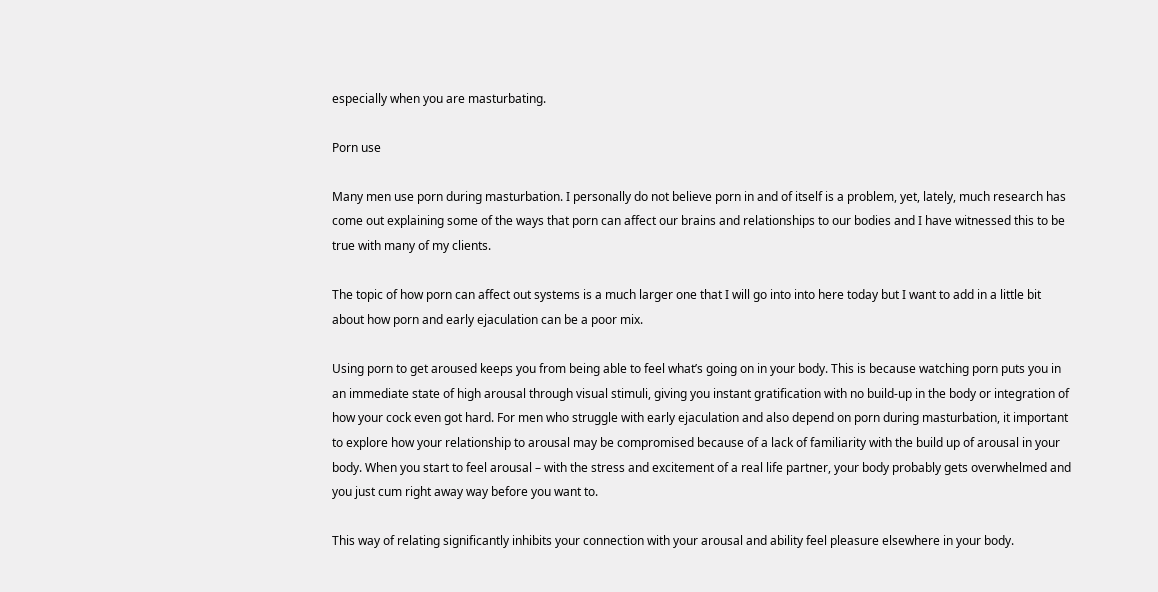especially when you are masturbating.

Porn use

Many men use porn during masturbation. I personally do not believe porn in and of itself is a problem, yet, lately, much research has come out explaining some of the ways that porn can affect our brains and relationships to our bodies and I have witnessed this to be true with many of my clients.

The topic of how porn can affect out systems is a much larger one that I will go into into here today but I want to add in a little bit about how porn and early ejaculation can be a poor mix.

Using porn to get aroused keeps you from being able to feel what’s going on in your body. This is because watching porn puts you in an immediate state of high arousal through visual stimuli, giving you instant gratification with no build-up in the body or integration of how your cock even got hard. For men who struggle with early ejaculation and also depend on porn during masturbation, it important to explore how your relationship to arousal may be compromised because of a lack of familiarity with the build up of arousal in your body. When you start to feel arousal – with the stress and excitement of a real life partner, your body probably gets overwhelmed and you just cum right away way before you want to.

This way of relating significantly inhibits your connection with your arousal and ability feel pleasure elsewhere in your body.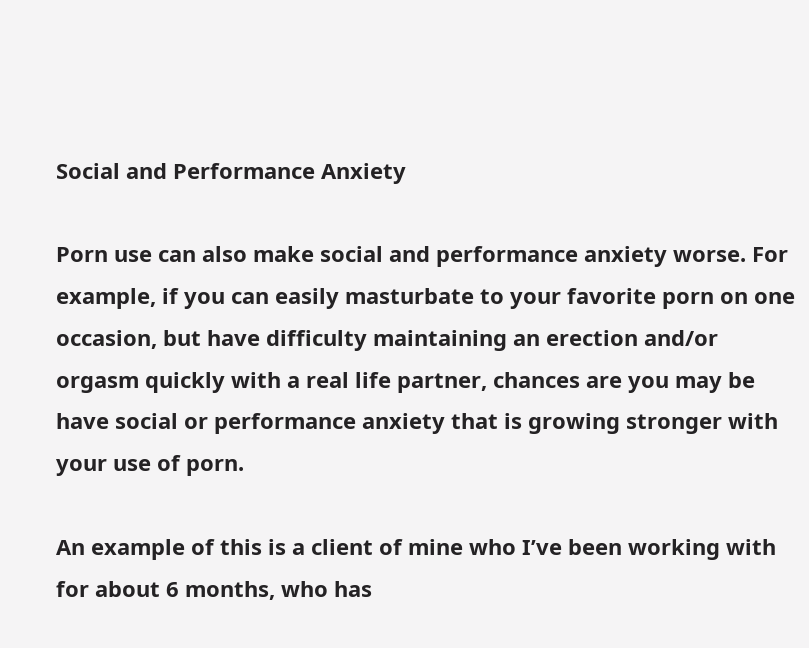Social and Performance Anxiety

Porn use can also make social and performance anxiety worse. For example, if you can easily masturbate to your favorite porn on one occasion, but have difficulty maintaining an erection and/or orgasm quickly with a real life partner, chances are you may be have social or performance anxiety that is growing stronger with your use of porn.

An example of this is a client of mine who I’ve been working with for about 6 months, who has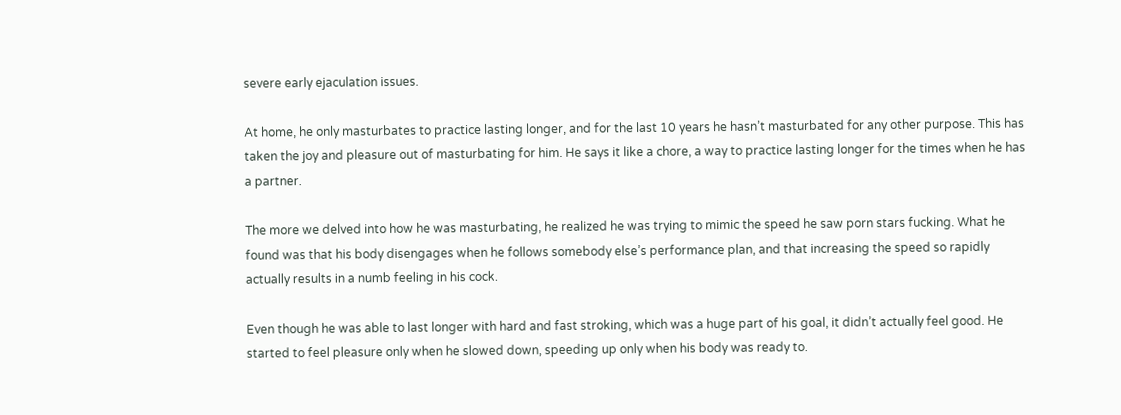severe early ejaculation issues.

At home, he only masturbates to practice lasting longer, and for the last 10 years he hasn’t masturbated for any other purpose. This has taken the joy and pleasure out of masturbating for him. He says it like a chore, a way to practice lasting longer for the times when he has a partner.

The more we delved into how he was masturbating, he realized he was trying to mimic the speed he saw porn stars fucking. What he found was that his body disengages when he follows somebody else’s performance plan, and that increasing the speed so rapidly actually results in a numb feeling in his cock.

Even though he was able to last longer with hard and fast stroking, which was a huge part of his goal, it didn’t actually feel good. He started to feel pleasure only when he slowed down, speeding up only when his body was ready to.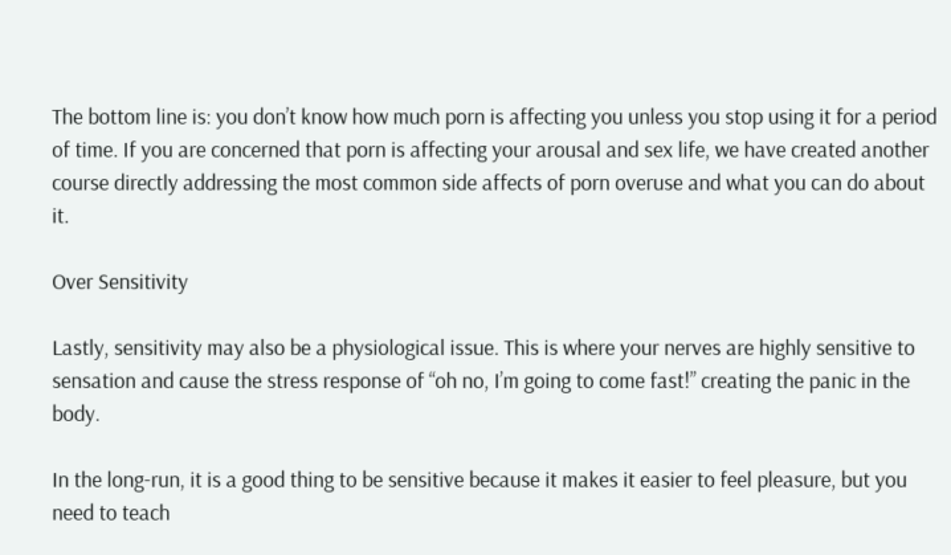The bottom line is: you don’t know how much porn is affecting you unless you stop using it for a period of time. If you are concerned that porn is affecting your arousal and sex life, we have created another course directly addressing the most common side affects of porn overuse and what you can do about it.

Over Sensitivity

Lastly, sensitivity may also be a physiological issue. This is where your nerves are highly sensitive to sensation and cause the stress response of “oh no, I’m going to come fast!” creating the panic in the body.

In the long-run, it is a good thing to be sensitive because it makes it easier to feel pleasure, but you need to teach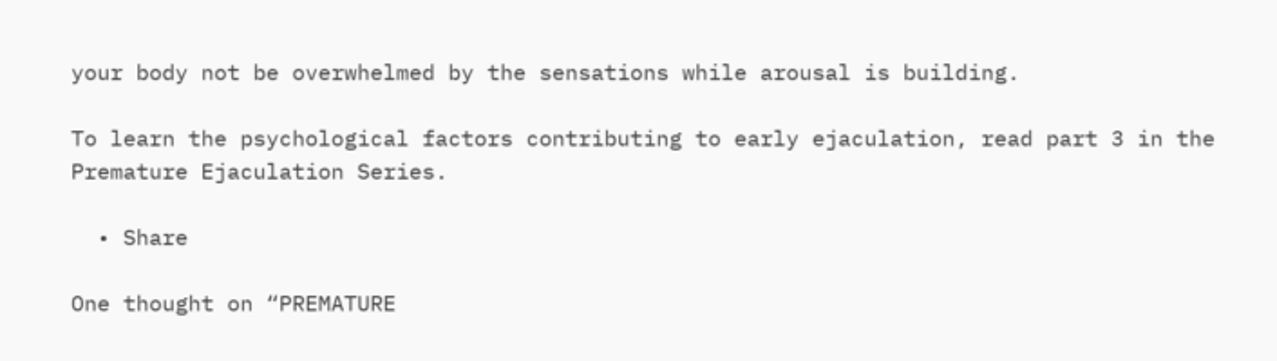your body not be overwhelmed by the sensations while arousal is building.

To learn the psychological factors contributing to early ejaculation, read part 3 in the Premature Ejaculation Series.

  • Share

One thought on “PREMATURE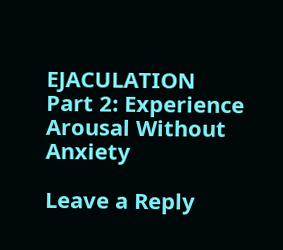EJACULATION Part 2: Experience Arousal Without Anxiety

Leave a Reply